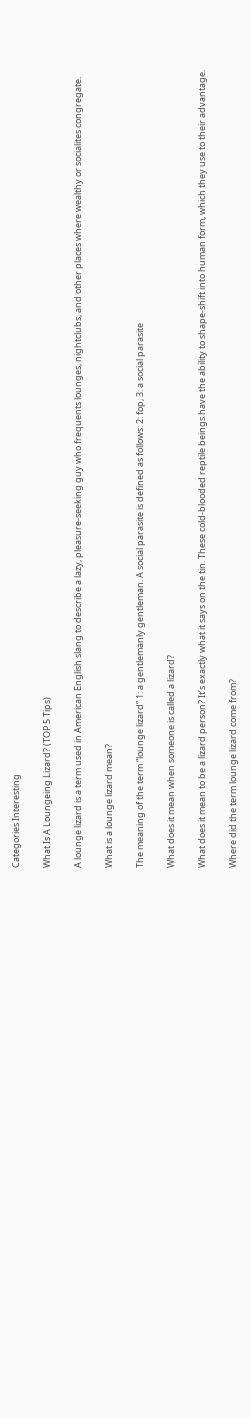Categories Interesting

What Is A Loungeing Lizard? (TOP 5 Tips)

A lounge lizard is a term used in American English slang to describe a lazy, pleasure-seeking guy who frequents lounges, nightclubs, and other places where wealthy or socialites congregate.

What is a lounge lizard mean?

The meaning of the term “lounge lizard” 1: a gentlemanly gentleman. A social parasite is defined as follows: 2: fop, 3: a social parasite

What does it mean when someone is called a lizard?

What does it mean to be a lizard person? It’s exactly what it says on the tin. These cold-blooded reptile beings have the ability to shape-shift into human form, which they use to their advantage.

Where did the term lounge lizard come from?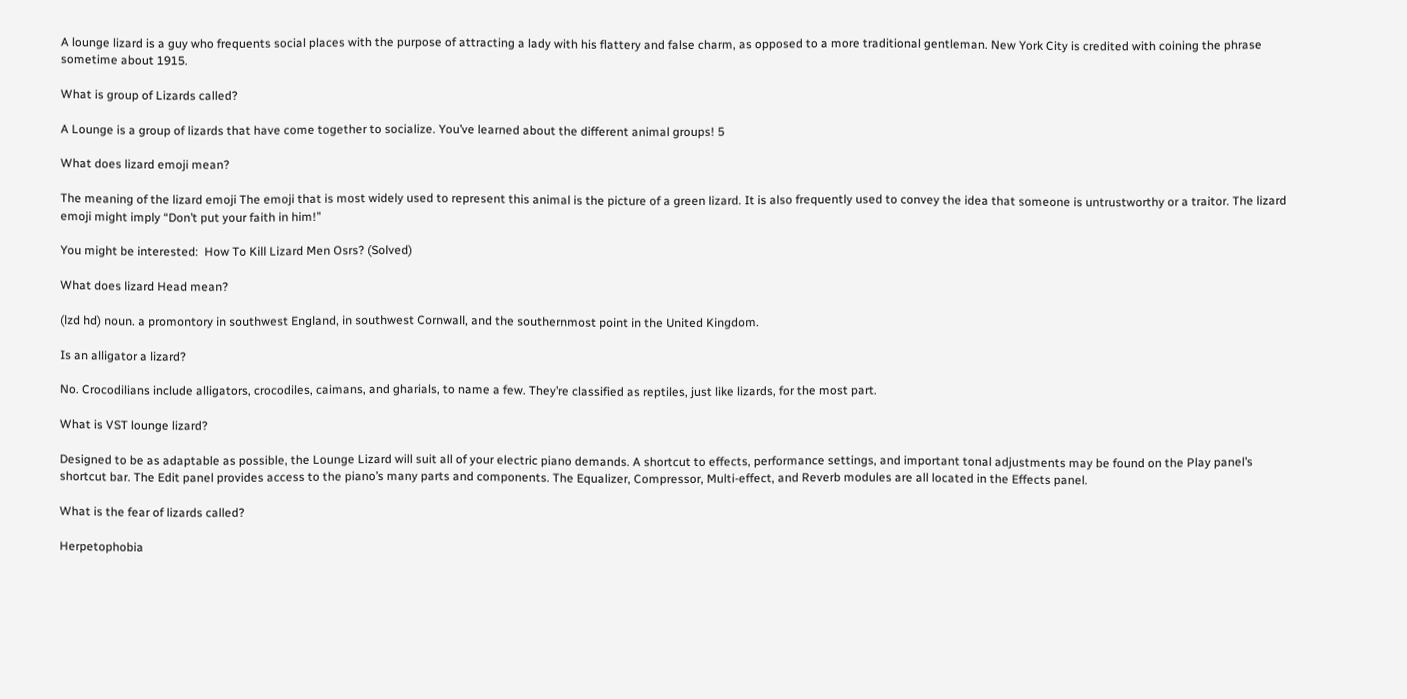A lounge lizard is a guy who frequents social places with the purpose of attracting a lady with his flattery and false charm, as opposed to a more traditional gentleman. New York City is credited with coining the phrase sometime about 1915.

What is group of Lizards called?

A Lounge is a group of lizards that have come together to socialize. You’ve learned about the different animal groups! 5

What does lizard emoji mean?

The meaning of the lizard emoji The emoji that is most widely used to represent this animal is the picture of a green lizard. It is also frequently used to convey the idea that someone is untrustworthy or a traitor. The lizard emoji might imply “Don’t put your faith in him!”

You might be interested:  How To Kill Lizard Men Osrs? (Solved)

What does lizard Head mean?

(lzd hd) noun. a promontory in southwest England, in southwest Cornwall, and the southernmost point in the United Kingdom.

Is an alligator a lizard?

No. Crocodilians include alligators, crocodiles, caimans, and gharials, to name a few. They’re classified as reptiles, just like lizards, for the most part.

What is VST lounge lizard?

Designed to be as adaptable as possible, the Lounge Lizard will suit all of your electric piano demands. A shortcut to effects, performance settings, and important tonal adjustments may be found on the Play panel’s shortcut bar. The Edit panel provides access to the piano’s many parts and components. The Equalizer, Compressor, Multi-effect, and Reverb modules are all located in the Effects panel.

What is the fear of lizards called?

Herpetophobia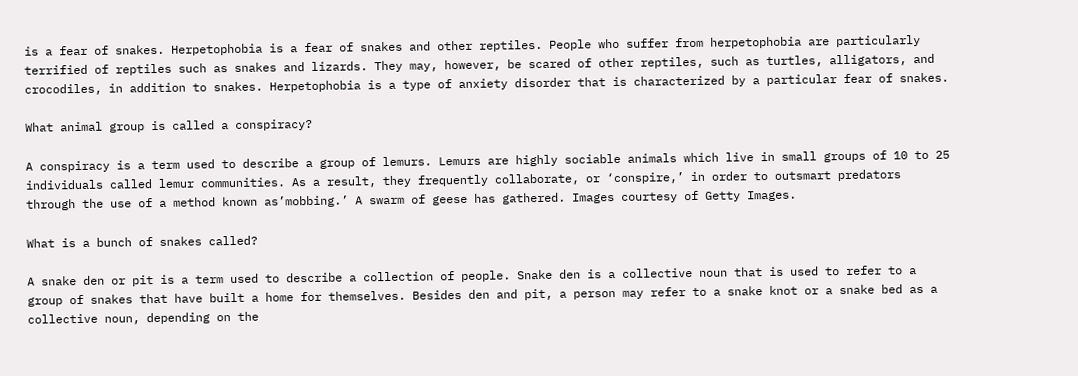is a fear of snakes. Herpetophobia is a fear of snakes and other reptiles. People who suffer from herpetophobia are particularly terrified of reptiles such as snakes and lizards. They may, however, be scared of other reptiles, such as turtles, alligators, and crocodiles, in addition to snakes. Herpetophobia is a type of anxiety disorder that is characterized by a particular fear of snakes.

What animal group is called a conspiracy?

A conspiracy is a term used to describe a group of lemurs. Lemurs are highly sociable animals which live in small groups of 10 to 25 individuals called lemur communities. As a result, they frequently collaborate, or ‘conspire,’ in order to outsmart predators through the use of a method known as’mobbing.’ A swarm of geese has gathered. Images courtesy of Getty Images.

What is a bunch of snakes called?

A snake den or pit is a term used to describe a collection of people. Snake den is a collective noun that is used to refer to a group of snakes that have built a home for themselves. Besides den and pit, a person may refer to a snake knot or a snake bed as a collective noun, depending on the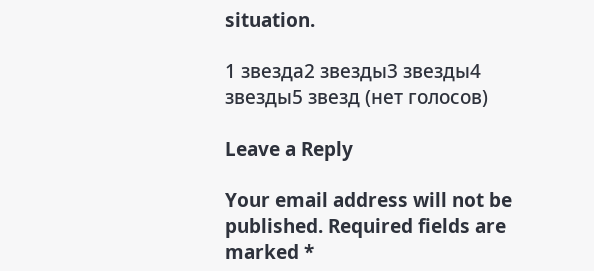situation.

1 звезда2 звезды3 звезды4 звезды5 звезд (нет голосов)

Leave a Reply

Your email address will not be published. Required fields are marked *